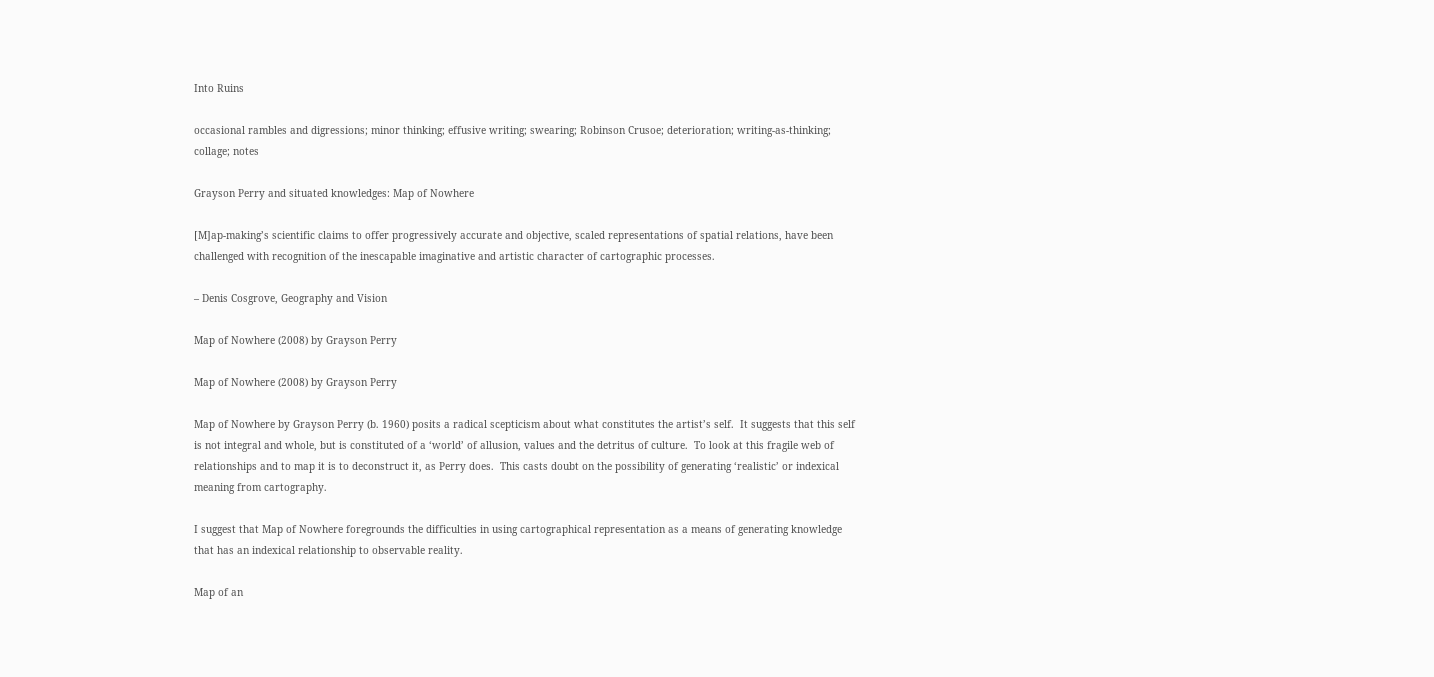Into Ruins

occasional rambles and digressions; minor thinking; effusive writing; swearing; Robinson Crusoe; deterioration; writing-as-thinking; collage; notes

Grayson Perry and situated knowledges: Map of Nowhere

[M]ap-making’s scientific claims to offer progressively accurate and objective, scaled representations of spatial relations, have been challenged with recognition of the inescapable imaginative and artistic character of cartographic processes.

– Denis Cosgrove, Geography and Vision

Map of Nowhere (2008) by Grayson Perry

Map of Nowhere (2008) by Grayson Perry

Map of Nowhere by Grayson Perry (b. 1960) posits a radical scepticism about what constitutes the artist’s self.  It suggests that this self is not integral and whole, but is constituted of a ‘world’ of allusion, values and the detritus of culture.  To look at this fragile web of relationships and to map it is to deconstruct it, as Perry does.  This casts doubt on the possibility of generating ‘realistic’ or indexical meaning from cartography.

I suggest that Map of Nowhere foregrounds the difficulties in using cartographical representation as a means of generating knowledge that has an indexical relationship to observable reality.

Map of an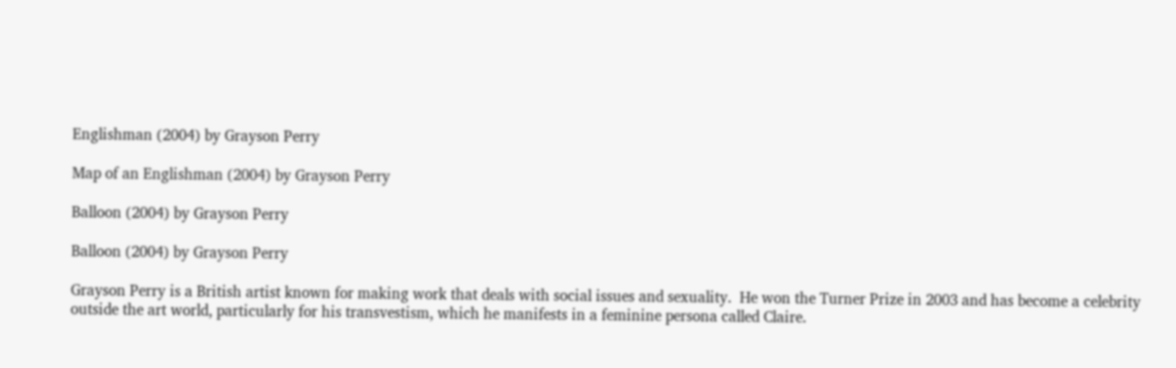Englishman (2004) by Grayson Perry

Map of an Englishman (2004) by Grayson Perry

Balloon (2004) by Grayson Perry

Balloon (2004) by Grayson Perry

Grayson Perry is a British artist known for making work that deals with social issues and sexuality.  He won the Turner Prize in 2003 and has become a celebrity outside the art world, particularly for his transvestism, which he manifests in a feminine persona called Claire.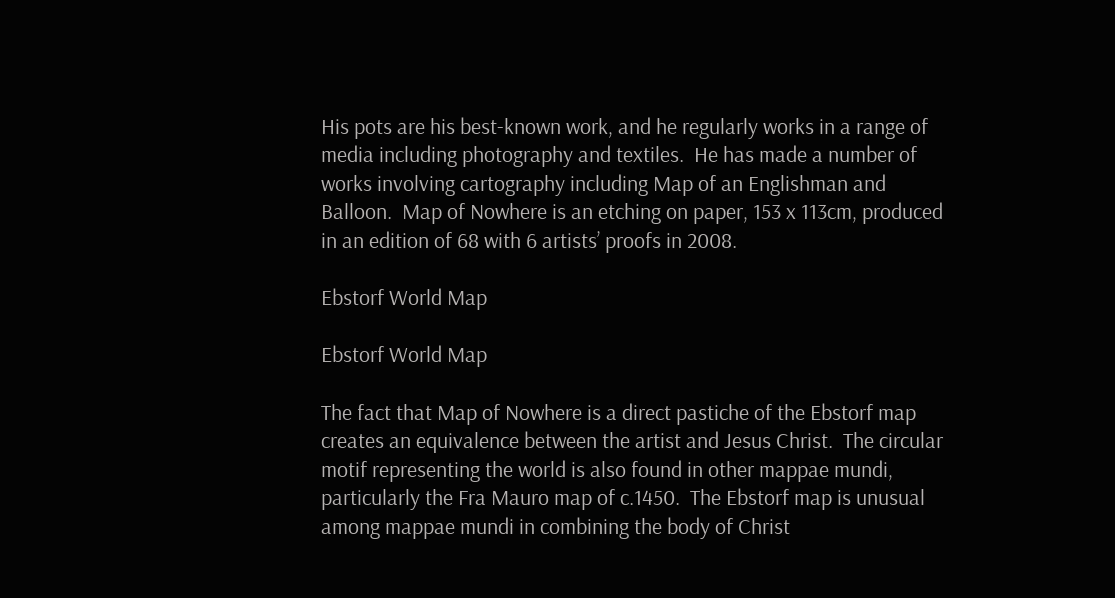His pots are his best-known work, and he regularly works in a range of media including photography and textiles.  He has made a number of works involving cartography including Map of an Englishman and Balloon.  Map of Nowhere is an etching on paper, 153 x 113cm, produced in an edition of 68 with 6 artists’ proofs in 2008.

Ebstorf World Map

Ebstorf World Map

The fact that Map of Nowhere is a direct pastiche of the Ebstorf map creates an equivalence between the artist and Jesus Christ.  The circular motif representing the world is also found in other mappae mundi, particularly the Fra Mauro map of c.1450.  The Ebstorf map is unusual among mappae mundi in combining the body of Christ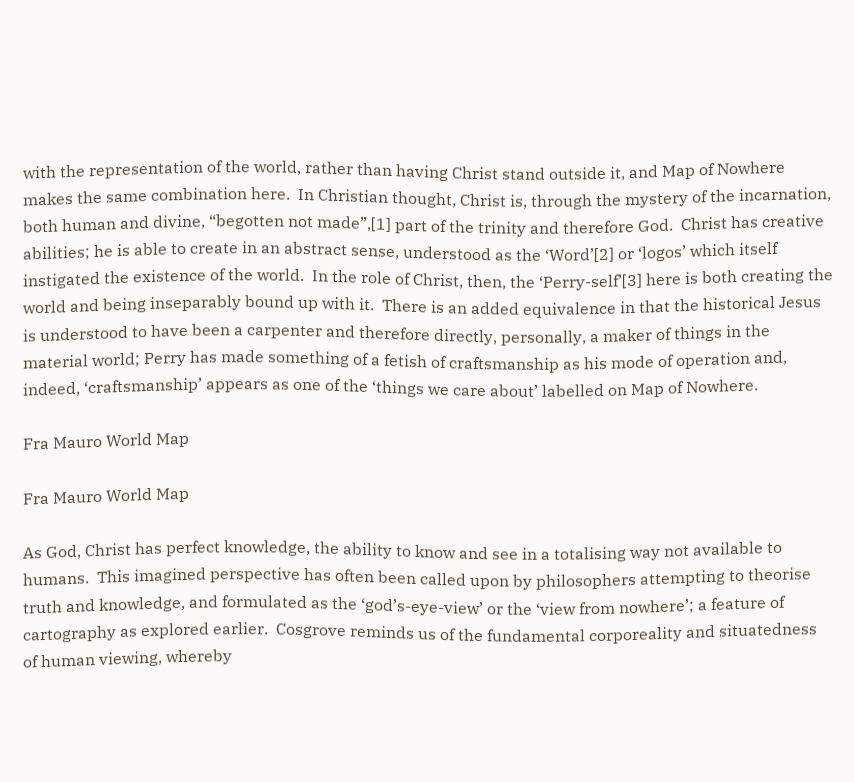with the representation of the world, rather than having Christ stand outside it, and Map of Nowhere makes the same combination here.  In Christian thought, Christ is, through the mystery of the incarnation, both human and divine, “begotten not made”,[1] part of the trinity and therefore God.  Christ has creative abilities; he is able to create in an abstract sense, understood as the ‘Word’[2] or ‘logos’ which itself instigated the existence of the world.  In the role of Christ, then, the ‘Perry-self’[3] here is both creating the world and being inseparably bound up with it.  There is an added equivalence in that the historical Jesus is understood to have been a carpenter and therefore directly, personally, a maker of things in the material world; Perry has made something of a fetish of craftsmanship as his mode of operation and, indeed, ‘craftsmanship’ appears as one of the ‘things we care about’ labelled on Map of Nowhere.

Fra Mauro World Map

Fra Mauro World Map

As God, Christ has perfect knowledge, the ability to know and see in a totalising way not available to humans.  This imagined perspective has often been called upon by philosophers attempting to theorise truth and knowledge, and formulated as the ‘god’s-eye-view’ or the ‘view from nowhere’; a feature of cartography as explored earlier.  Cosgrove reminds us of the fundamental corporeality and situatedness of human viewing, whereby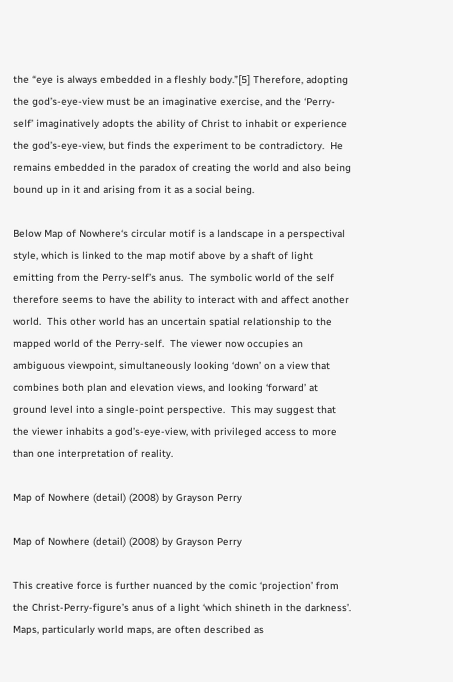the “eye is always embedded in a fleshly body.”[5] Therefore, adopting the god’s-eye-view must be an imaginative exercise, and the ‘Perry-self’ imaginatively adopts the ability of Christ to inhabit or experience the god’s-eye-view, but finds the experiment to be contradictory.  He remains embedded in the paradox of creating the world and also being bound up in it and arising from it as a social being.

Below Map of Nowhere‘s circular motif is a landscape in a perspectival style, which is linked to the map motif above by a shaft of light emitting from the Perry-self’s anus.  The symbolic world of the self therefore seems to have the ability to interact with and affect another world.  This other world has an uncertain spatial relationship to the mapped world of the Perry-self.  The viewer now occupies an ambiguous viewpoint, simultaneously looking ‘down’ on a view that combines both plan and elevation views, and looking ‘forward’ at ground level into a single-point perspective.  This may suggest that the viewer inhabits a god’s-eye-view, with privileged access to more than one interpretation of reality.

Map of Nowhere (detail) (2008) by Grayson Perry

Map of Nowhere (detail) (2008) by Grayson Perry

This creative force is further nuanced by the comic ‘projection’ from the Christ-Perry-figure’s anus of a light ‘which shineth in the darkness’.  Maps, particularly world maps, are often described as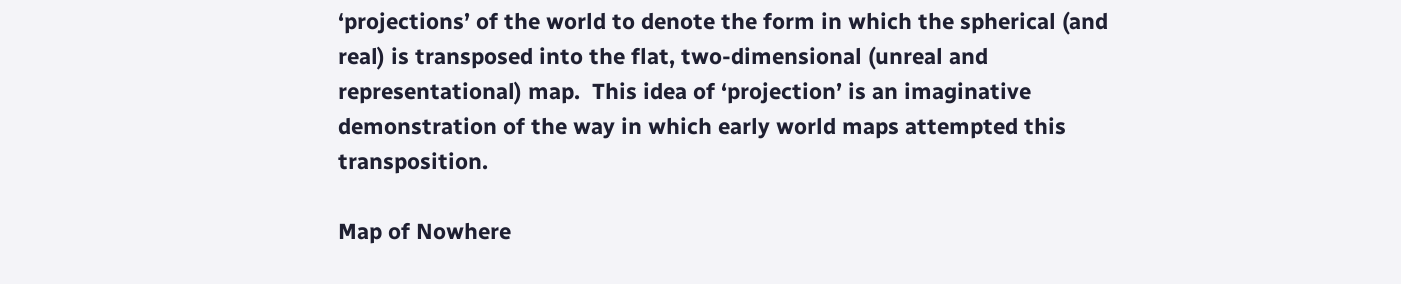‘projections’ of the world to denote the form in which the spherical (and real) is transposed into the flat, two-dimensional (unreal and representational) map.  This idea of ‘projection’ is an imaginative demonstration of the way in which early world maps attempted this transposition.

Map of Nowhere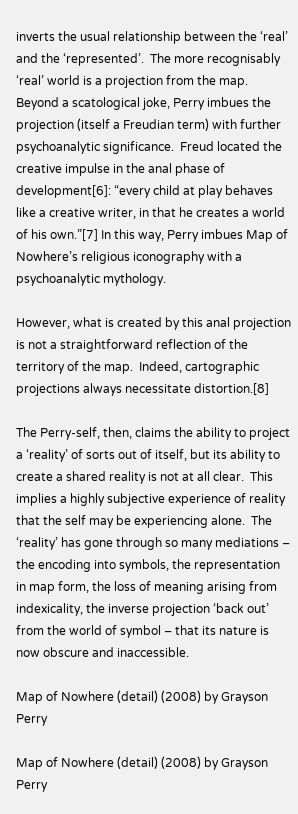inverts the usual relationship between the ‘real’ and the ‘represented’.  The more recognisably ‘real’ world is a projection from the map.  Beyond a scatological joke, Perry imbues the projection (itself a Freudian term) with further psychoanalytic significance.  Freud located the creative impulse in the anal phase of development[6]: “every child at play behaves like a creative writer, in that he creates a world of his own.”[7] In this way, Perry imbues Map of Nowhere’s religious iconography with a psychoanalytic mythology.

However, what is created by this anal projection is not a straightforward reflection of the territory of the map.  Indeed, cartographic projections always necessitate distortion.[8]

The Perry-self, then, claims the ability to project a ‘reality’ of sorts out of itself, but its ability to create a shared reality is not at all clear.  This implies a highly subjective experience of reality that the self may be experiencing alone.  The ‘reality’ has gone through so many mediations – the encoding into symbols, the representation in map form, the loss of meaning arising from indexicality, the inverse projection ‘back out’ from the world of symbol – that its nature is now obscure and inaccessible.

Map of Nowhere (detail) (2008) by Grayson Perry

Map of Nowhere (detail) (2008) by Grayson Perry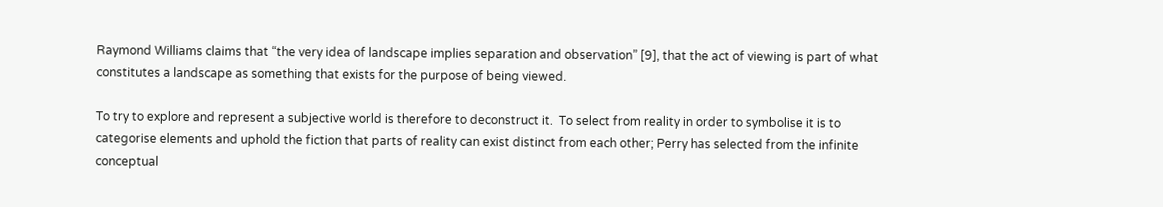Raymond Williams claims that “the very idea of landscape implies separation and observation” [9], that the act of viewing is part of what constitutes a landscape as something that exists for the purpose of being viewed.

To try to explore and represent a subjective world is therefore to deconstruct it.  To select from reality in order to symbolise it is to categorise elements and uphold the fiction that parts of reality can exist distinct from each other; Perry has selected from the infinite conceptual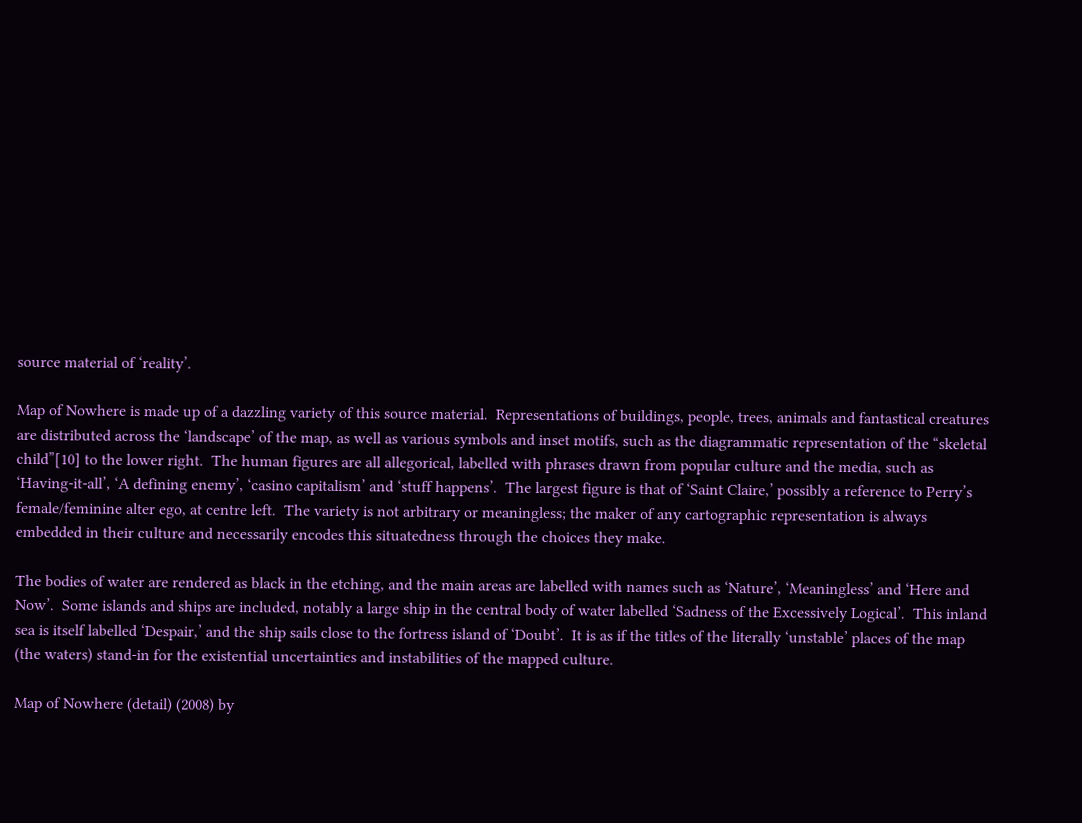source material of ‘reality’.

Map of Nowhere is made up of a dazzling variety of this source material.  Representations of buildings, people, trees, animals and fantastical creatures are distributed across the ‘landscape’ of the map, as well as various symbols and inset motifs, such as the diagrammatic representation of the “skeletal child”[10] to the lower right.  The human figures are all allegorical, labelled with phrases drawn from popular culture and the media, such as ‘Having-it-all’, ‘A defining enemy’, ‘casino capitalism’ and ‘stuff happens’.  The largest figure is that of ‘Saint Claire,’ possibly a reference to Perry’s female/feminine alter ego, at centre left.  The variety is not arbitrary or meaningless; the maker of any cartographic representation is always embedded in their culture and necessarily encodes this situatedness through the choices they make.

The bodies of water are rendered as black in the etching, and the main areas are labelled with names such as ‘Nature’, ‘Meaningless’ and ‘Here and Now’.  Some islands and ships are included, notably a large ship in the central body of water labelled ‘Sadness of the Excessively Logical’.  This inland sea is itself labelled ‘Despair,’ and the ship sails close to the fortress island of ‘Doubt’.  It is as if the titles of the literally ‘unstable’ places of the map (the waters) stand-in for the existential uncertainties and instabilities of the mapped culture.

Map of Nowhere (detail) (2008) by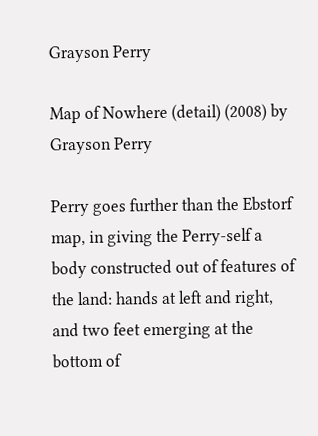Grayson Perry

Map of Nowhere (detail) (2008) by Grayson Perry

Perry goes further than the Ebstorf map, in giving the Perry-self a body constructed out of features of the land: hands at left and right, and two feet emerging at the bottom of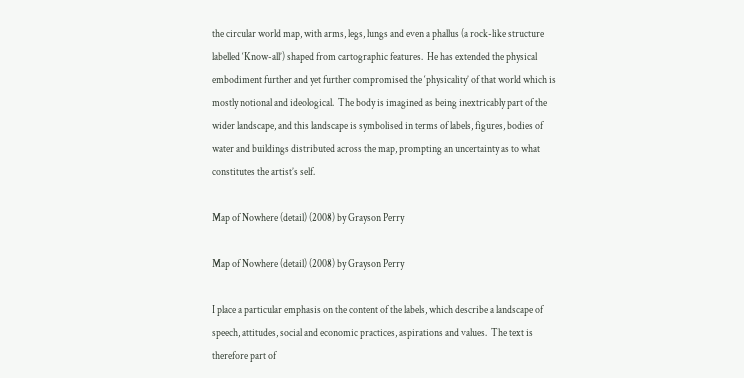the circular world map, with arms, legs, lungs and even a phallus (a rock-like structure labelled ‘Know-all’) shaped from cartographic features.  He has extended the physical embodiment further and yet further compromised the ‘physicality’ of that world which is mostly notional and ideological.  The body is imagined as being inextricably part of the wider landscape, and this landscape is symbolised in terms of labels, figures, bodies of water and buildings distributed across the map, prompting an uncertainty as to what constitutes the artist’s self.

Map of Nowhere (detail) (2008) by Grayson Perry

Map of Nowhere (detail) (2008) by Grayson Perry

I place a particular emphasis on the content of the labels, which describe a landscape of speech, attitudes, social and economic practices, aspirations and values.  The text is therefore part of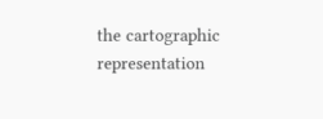the cartographic representation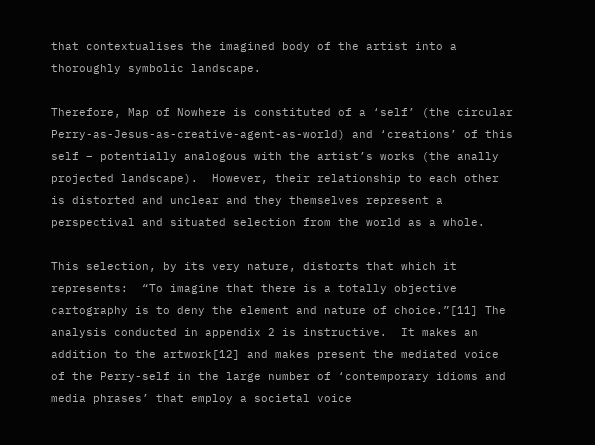that contextualises the imagined body of the artist into a thoroughly symbolic landscape.

Therefore, Map of Nowhere is constituted of a ‘self’ (the circular Perry-as-Jesus-as-creative-agent-as-world) and ‘creations’ of this self – potentially analogous with the artist’s works (the anally projected landscape).  However, their relationship to each other is distorted and unclear and they themselves represent a perspectival and situated selection from the world as a whole.

This selection, by its very nature, distorts that which it represents:  “To imagine that there is a totally objective cartography is to deny the element and nature of choice.”[11] The analysis conducted in appendix 2 is instructive.  It makes an addition to the artwork[12] and makes present the mediated voice of the Perry-self in the large number of ‘contemporary idioms and media phrases’ that employ a societal voice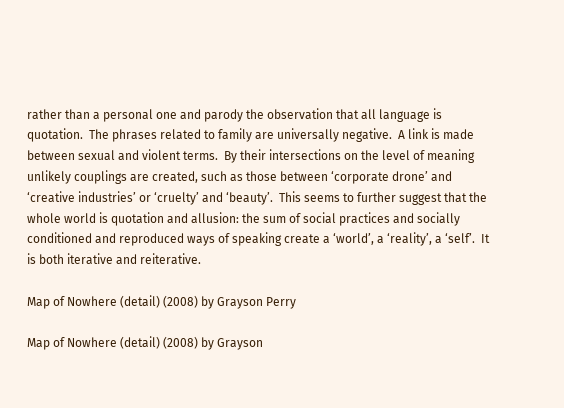rather than a personal one and parody the observation that all language is quotation.  The phrases related to family are universally negative.  A link is made between sexual and violent terms.  By their intersections on the level of meaning unlikely couplings are created, such as those between ‘corporate drone’ and ‘creative industries’ or ‘cruelty’ and ‘beauty’.  This seems to further suggest that the whole world is quotation and allusion: the sum of social practices and socially conditioned and reproduced ways of speaking create a ‘world’, a ‘reality’, a ‘self’.  It is both iterative and reiterative.

Map of Nowhere (detail) (2008) by Grayson Perry

Map of Nowhere (detail) (2008) by Grayson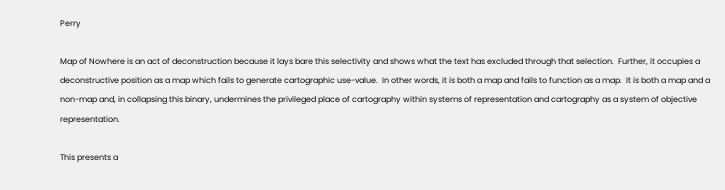Perry

Map of Nowhere is an act of deconstruction because it lays bare this selectivity and shows what the text has excluded through that selection.  Further, it occupies a deconstructive position as a map which fails to generate cartographic use-value.  In other words, it is both a map and fails to function as a map.  It is both a map and a non-map and, in collapsing this binary, undermines the privileged place of cartography within systems of representation and cartography as a system of objective representation.

This presents a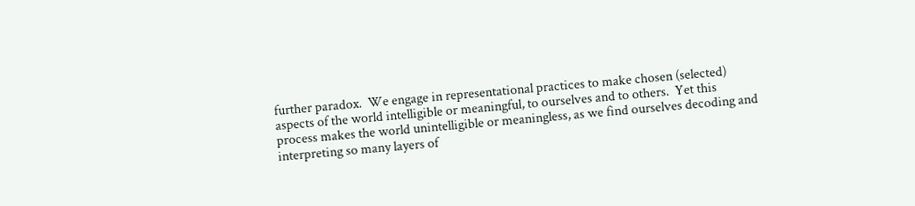further paradox.  We engage in representational practices to make chosen (selected) aspects of the world intelligible or meaningful, to ourselves and to others.  Yet this process makes the world unintelligible or meaningless, as we find ourselves decoding and interpreting so many layers of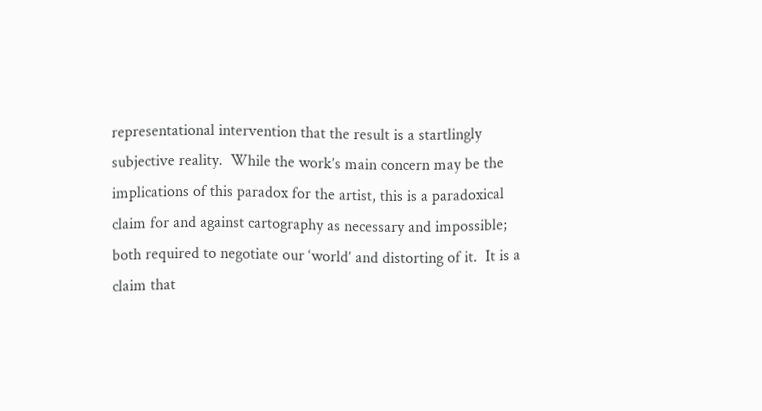representational intervention that the result is a startlingly subjective reality.  While the work’s main concern may be the implications of this paradox for the artist, this is a paradoxical claim for and against cartography as necessary and impossible; both required to negotiate our ‘world’ and distorting of it.  It is a claim that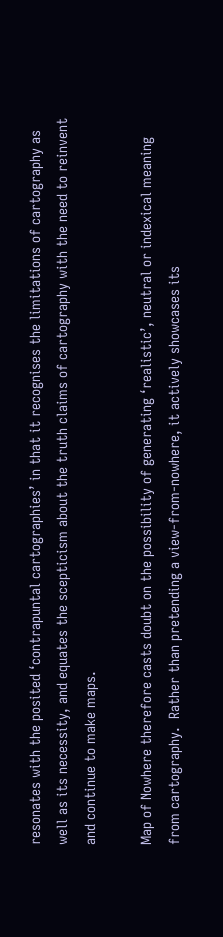resonates with the posited ‘contrapuntal cartographies’ in that it recognises the limitations of cartography as well as its necessity, and equates the scepticism about the truth claims of cartography with the need to reinvent and continue to make maps.

Map of Nowhere therefore casts doubt on the possibility of generating ‘realistic’, neutral or indexical meaning from cartography.  Rather than pretending a view-from-nowhere, it actively showcases its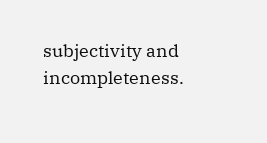subjectivity and incompleteness.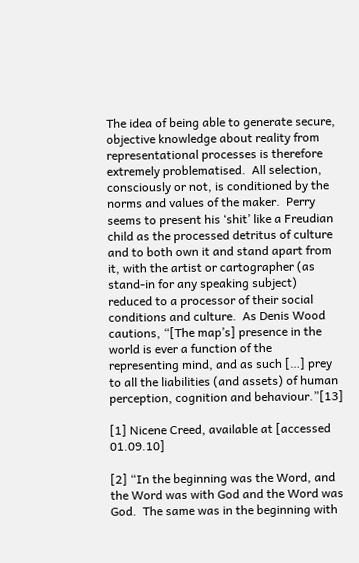The idea of being able to generate secure, objective knowledge about reality from representational processes is therefore extremely problematised.  All selection, consciously or not, is conditioned by the norms and values of the maker.  Perry seems to present his ‘shit’ like a Freudian child as the processed detritus of culture and to both own it and stand apart from it, with the artist or cartographer (as stand-in for any speaking subject) reduced to a processor of their social conditions and culture.  As Denis Wood cautions, “[The map’s] presence in the world is ever a function of the representing mind, and as such […] prey to all the liabilities (and assets) of human perception, cognition and behaviour.”[13]

[1] Nicene Creed, available at [accessed 01.09.10]

[2] “In the beginning was the Word, and the Word was with God and the Word was God.  The same was in the beginning with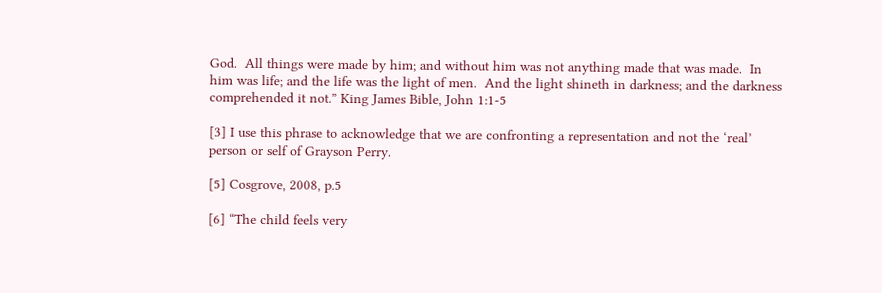God.  All things were made by him; and without him was not anything made that was made.  In him was life; and the life was the light of men.  And the light shineth in darkness; and the darkness comprehended it not.” King James Bible, John 1:1-5

[3] I use this phrase to acknowledge that we are confronting a representation and not the ‘real’ person or self of Grayson Perry.

[5] Cosgrove, 2008, p.5

[6] “The child feels very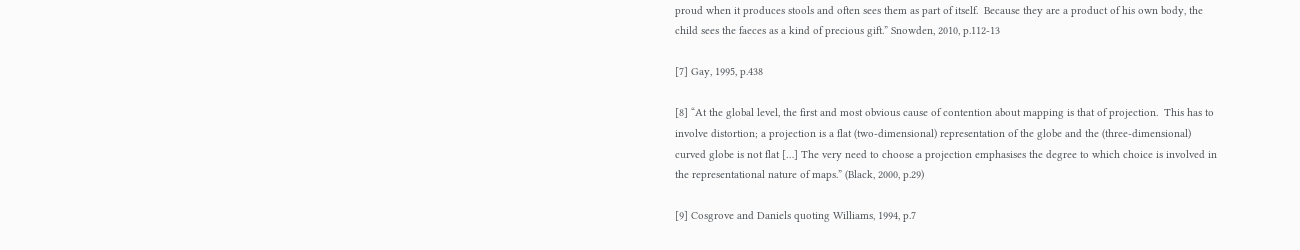proud when it produces stools and often sees them as part of itself.  Because they are a product of his own body, the child sees the faeces as a kind of precious gift.” Snowden, 2010, p.112-13

[7] Gay, 1995, p.438

[8] “At the global level, the first and most obvious cause of contention about mapping is that of projection.  This has to involve distortion; a projection is a flat (two-dimensional) representation of the globe and the (three-dimensional) curved globe is not flat […] The very need to choose a projection emphasises the degree to which choice is involved in the representational nature of maps.” (Black, 2000, p.29)

[9] Cosgrove and Daniels quoting Williams, 1994, p.7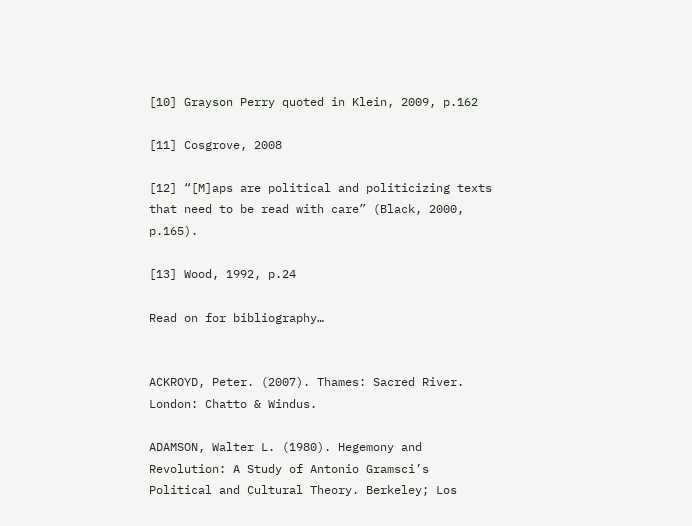[10] Grayson Perry quoted in Klein, 2009, p.162

[11] Cosgrove, 2008

[12] “[M]aps are political and politicizing texts that need to be read with care” (Black, 2000, p.165).

[13] Wood, 1992, p.24

Read on for bibliography…


ACKROYD, Peter. (2007). Thames: Sacred River. London: Chatto & Windus.

ADAMSON, Walter L. (1980). Hegemony and Revolution: A Study of Antonio Gramsci’s Political and Cultural Theory. Berkeley; Los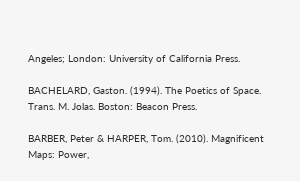Angeles; London: University of California Press.

BACHELARD, Gaston. (1994). The Poetics of Space. Trans. M. Jolas. Boston: Beacon Press.

BARBER, Peter & HARPER, Tom. (2010). Magnificent Maps: Power,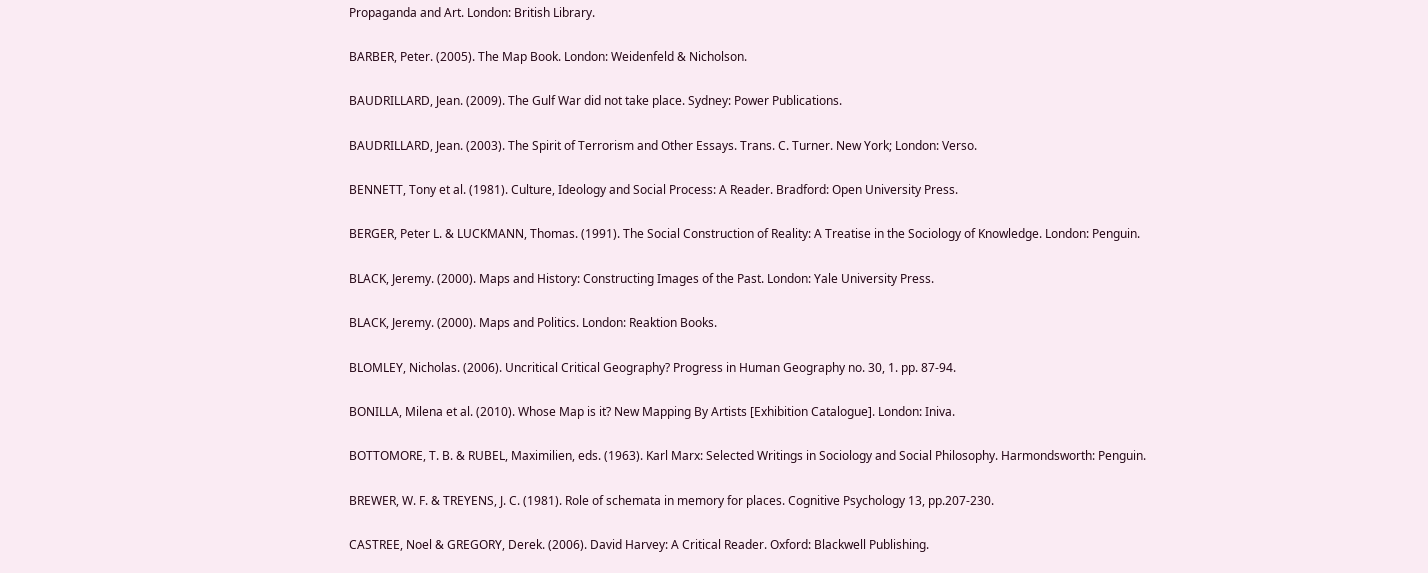Propaganda and Art. London: British Library.

BARBER, Peter. (2005). The Map Book. London: Weidenfeld & Nicholson.

BAUDRILLARD, Jean. (2009). The Gulf War did not take place. Sydney: Power Publications.

BAUDRILLARD, Jean. (2003). The Spirit of Terrorism and Other Essays. Trans. C. Turner. New York; London: Verso.

BENNETT, Tony et al. (1981). Culture, Ideology and Social Process: A Reader. Bradford: Open University Press.

BERGER, Peter L. & LUCKMANN, Thomas. (1991). The Social Construction of Reality: A Treatise in the Sociology of Knowledge. London: Penguin.

BLACK, Jeremy. (2000). Maps and History: Constructing Images of the Past. London: Yale University Press.

BLACK, Jeremy. (2000). Maps and Politics. London: Reaktion Books.

BLOMLEY, Nicholas. (2006). Uncritical Critical Geography? Progress in Human Geography no. 30, 1. pp. 87-94.

BONILLA, Milena et al. (2010). Whose Map is it? New Mapping By Artists [Exhibition Catalogue]. London: Iniva.

BOTTOMORE, T. B. & RUBEL, Maximilien, eds. (1963). Karl Marx: Selected Writings in Sociology and Social Philosophy. Harmondsworth: Penguin.

BREWER, W. F. & TREYENS, J. C. (1981). Role of schemata in memory for places. Cognitive Psychology 13, pp.207-230.

CASTREE, Noel & GREGORY, Derek. (2006). David Harvey: A Critical Reader. Oxford: Blackwell Publishing.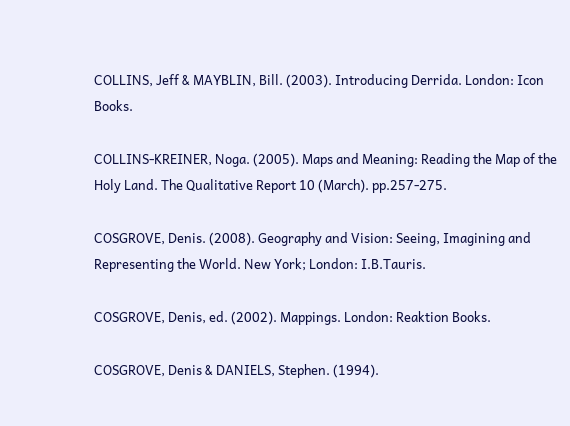COLLINS, Jeff & MAYBLIN, Bill. (2003). Introducing Derrida. London: Icon Books.

COLLINS-KREINER, Noga. (2005). Maps and Meaning: Reading the Map of the Holy Land. The Qualitative Report 10 (March). pp.257-275.

COSGROVE, Denis. (2008). Geography and Vision: Seeing, Imagining and Representing the World. New York; London: I.B.Tauris.

COSGROVE, Denis, ed. (2002). Mappings. London: Reaktion Books.

COSGROVE, Denis & DANIELS, Stephen. (1994).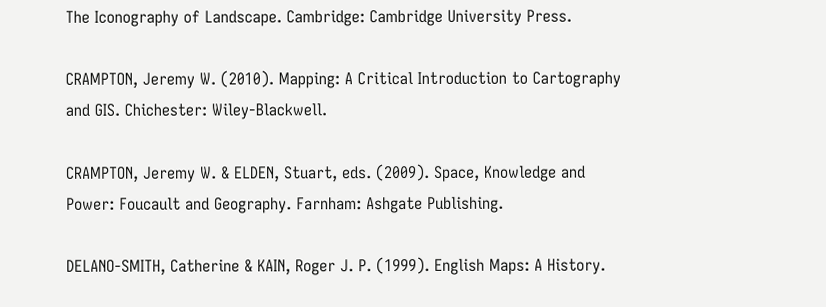The Iconography of Landscape. Cambridge: Cambridge University Press.

CRAMPTON, Jeremy W. (2010). Mapping: A Critical Introduction to Cartography and GIS. Chichester: Wiley-Blackwell.

CRAMPTON, Jeremy W. & ELDEN, Stuart, eds. (2009). Space, Knowledge and Power: Foucault and Geography. Farnham: Ashgate Publishing.

DELANO-SMITH, Catherine & KAIN, Roger J. P. (1999). English Maps: A History.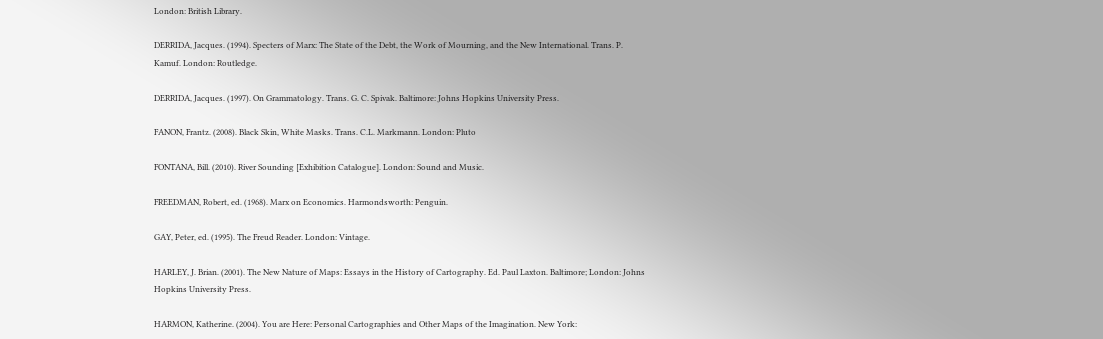London: British Library.

DERRIDA, Jacques. (1994). Specters of Marx: The State of the Debt, the Work of Mourning, and the New International. Trans. P. Kamuf. London: Routledge.

DERRIDA, Jacques. (1997). On Grammatology. Trans. G. C. Spivak. Baltimore: Johns Hopkins University Press.

FANON, Frantz. (2008). Black Skin, White Masks. Trans. C.L. Markmann. London: Pluto

FONTANA, Bill. (2010). River Sounding [Exhibition Catalogue]. London: Sound and Music.

FREEDMAN, Robert, ed. (1968). Marx on Economics. Harmondsworth: Penguin.

GAY, Peter, ed. (1995). The Freud Reader. London: Vintage.

HARLEY, J. Brian. (2001). The New Nature of Maps: Essays in the History of Cartography. Ed. Paul Laxton. Baltimore; London: Johns Hopkins University Press.

HARMON, Katherine. (2004). You are Here: Personal Cartographies and Other Maps of the Imagination. New York: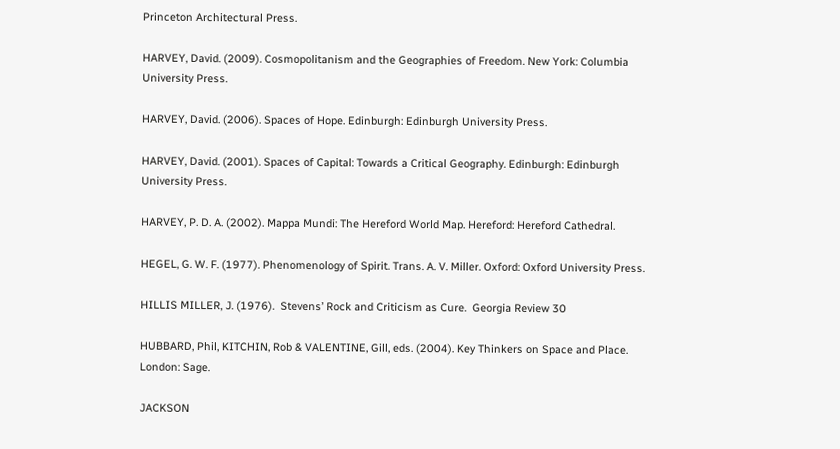Princeton Architectural Press.

HARVEY, David. (2009). Cosmopolitanism and the Geographies of Freedom. New York: Columbia University Press.

HARVEY, David. (2006). Spaces of Hope. Edinburgh: Edinburgh University Press.

HARVEY, David. (2001). Spaces of Capital: Towards a Critical Geography. Edinburgh: Edinburgh University Press.

HARVEY, P. D. A. (2002). Mappa Mundi: The Hereford World Map. Hereford: Hereford Cathedral.

HEGEL, G. W. F. (1977). Phenomenology of Spirit. Trans. A. V. Miller. Oxford: Oxford University Press.

HILLIS MILLER, J. (1976).  Stevens’ Rock and Criticism as Cure.  Georgia Review 30

HUBBARD, Phil, KITCHIN, Rob & VALENTINE, Gill, eds. (2004). Key Thinkers on Space and Place. London: Sage.

JACKSON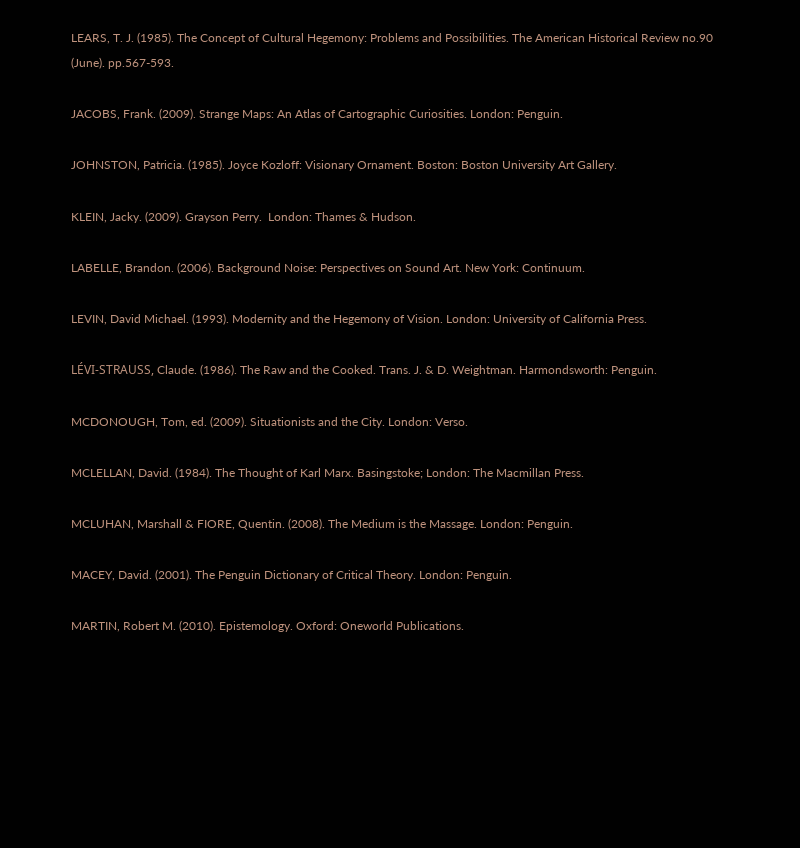LEARS, T. J. (1985). The Concept of Cultural Hegemony: Problems and Possibilities. The American Historical Review no.90 (June). pp.567-593.

JACOBS, Frank. (2009). Strange Maps: An Atlas of Cartographic Curiosities. London: Penguin.

JOHNSTON, Patricia. (1985). Joyce Kozloff: Visionary Ornament. Boston: Boston University Art Gallery.

KLEIN, Jacky. (2009). Grayson Perry.  London: Thames & Hudson.

LABELLE, Brandon. (2006). Background Noise: Perspectives on Sound Art. New York: Continuum.

LEVIN, David Michael. (1993). Modernity and the Hegemony of Vision. London: University of California Press.

LÉVI-STRAUSS, Claude. (1986). The Raw and the Cooked. Trans. J. & D. Weightman. Harmondsworth: Penguin.

MCDONOUGH, Tom, ed. (2009). Situationists and the City. London: Verso.

MCLELLAN, David. (1984). The Thought of Karl Marx. Basingstoke; London: The Macmillan Press.

MCLUHAN, Marshall & FIORE, Quentin. (2008). The Medium is the Massage. London: Penguin.

MACEY, David. (2001). The Penguin Dictionary of Critical Theory. London: Penguin.

MARTIN, Robert M. (2010). Epistemology. Oxford: Oneworld Publications.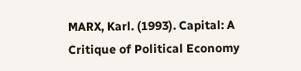MARX, Karl. (1993). Capital: A Critique of Political Economy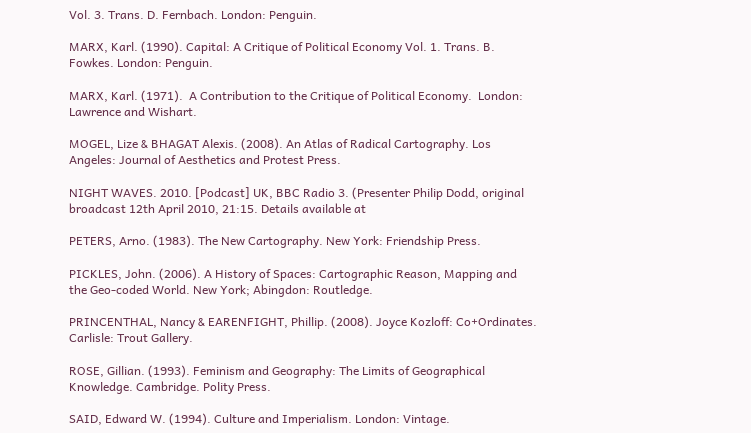Vol. 3. Trans. D. Fernbach. London: Penguin.

MARX, Karl. (1990). Capital: A Critique of Political Economy Vol. 1. Trans. B. Fowkes. London: Penguin.

MARX, Karl. (1971).  A Contribution to the Critique of Political Economy.  London: Lawrence and Wishart.

MOGEL, Lize & BHAGAT Alexis. (2008). An Atlas of Radical Cartography. Los Angeles: Journal of Aesthetics and Protest Press.

NIGHT WAVES. 2010. [Podcast] UK, BBC Radio 3. (Presenter Philip Dodd, original broadcast 12th April 2010, 21:15. Details available at

PETERS, Arno. (1983). The New Cartography. New York: Friendship Press.

PICKLES, John. (2006). A History of Spaces: Cartographic Reason, Mapping and the Geo-coded World. New York; Abingdon: Routledge.

PRINCENTHAL, Nancy & EARENFIGHT, Phillip. (2008). Joyce Kozloff: Co+Ordinates. Carlisle: Trout Gallery.

ROSE, Gillian. (1993). Feminism and Geography: The Limits of Geographical Knowledge. Cambridge. Polity Press.

SAID, Edward W. (1994). Culture and Imperialism. London: Vintage.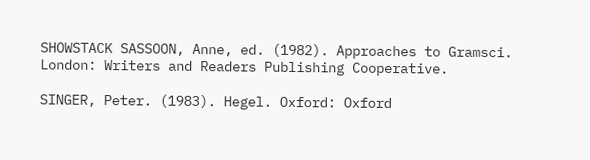SHOWSTACK SASSOON, Anne, ed. (1982). Approaches to Gramsci. London: Writers and Readers Publishing Cooperative.

SINGER, Peter. (1983). Hegel. Oxford: Oxford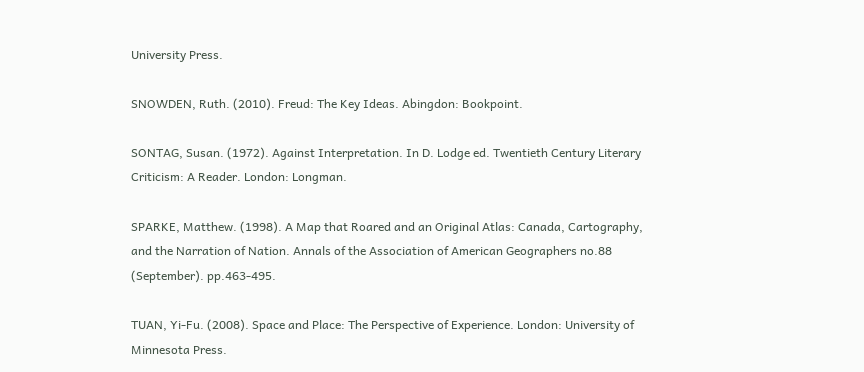University Press.

SNOWDEN, Ruth. (2010). Freud: The Key Ideas. Abingdon: Bookpoint.

SONTAG, Susan. (1972). Against Interpretation. In D. Lodge ed. Twentieth Century Literary Criticism: A Reader. London: Longman.

SPARKE, Matthew. (1998). A Map that Roared and an Original Atlas: Canada, Cartography, and the Narration of Nation. Annals of the Association of American Geographers no.88 (September). pp.463-495.

TUAN, Yi-Fu. (2008). Space and Place: The Perspective of Experience. London: University of Minnesota Press.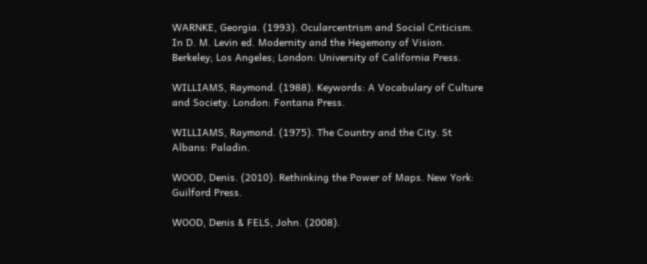WARNKE, Georgia. (1993). Ocularcentrism and Social Criticism. In D. M. Levin ed. Modernity and the Hegemony of Vision. Berkeley; Los Angeles; London: University of California Press.

WILLIAMS, Raymond. (1988). Keywords: A Vocabulary of Culture and Society. London: Fontana Press.

WILLIAMS, Raymond. (1975). The Country and the City. St Albans: Paladin.

WOOD, Denis. (2010). Rethinking the Power of Maps. New York: Guilford Press.

WOOD, Denis & FELS, John. (2008).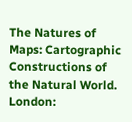The Natures of Maps: Cartographic Constructions of the Natural World. London: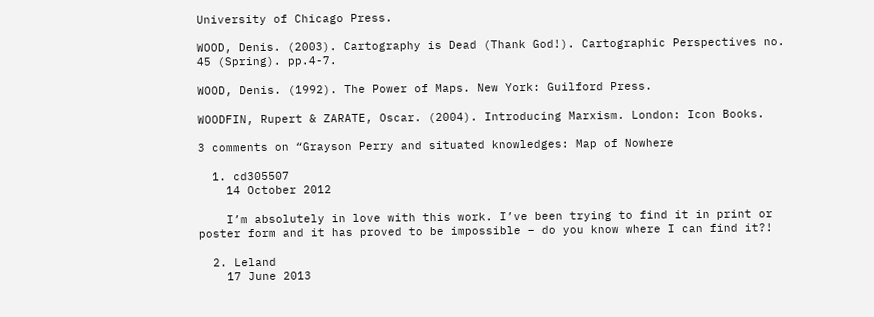University of Chicago Press.

WOOD, Denis. (2003). Cartography is Dead (Thank God!). Cartographic Perspectives no. 45 (Spring). pp.4-7.

WOOD, Denis. (1992). The Power of Maps. New York: Guilford Press.

WOODFIN, Rupert & ZARATE, Oscar. (2004). Introducing Marxism. London: Icon Books.

3 comments on “Grayson Perry and situated knowledges: Map of Nowhere

  1. cd305507
    14 October 2012

    I’m absolutely in love with this work. I’ve been trying to find it in print or poster form and it has proved to be impossible – do you know where I can find it?!

  2. Leland
    17 June 2013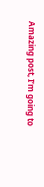Amazing post, I’m going to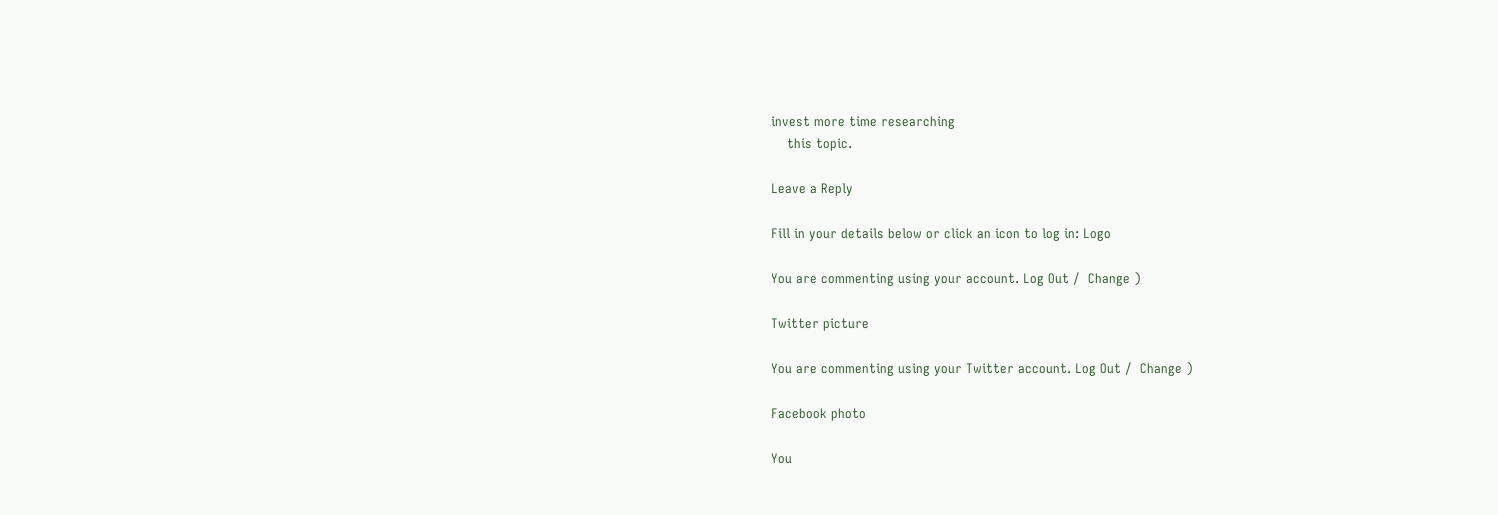invest more time researching
    this topic.

Leave a Reply

Fill in your details below or click an icon to log in: Logo

You are commenting using your account. Log Out /  Change )

Twitter picture

You are commenting using your Twitter account. Log Out /  Change )

Facebook photo

You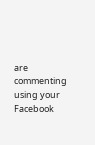are commenting using your Facebook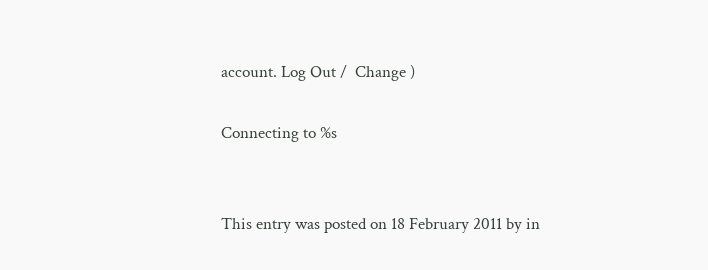account. Log Out /  Change )

Connecting to %s


This entry was posted on 18 February 2011 by in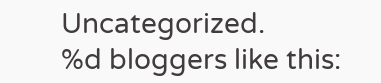Uncategorized.
%d bloggers like this: